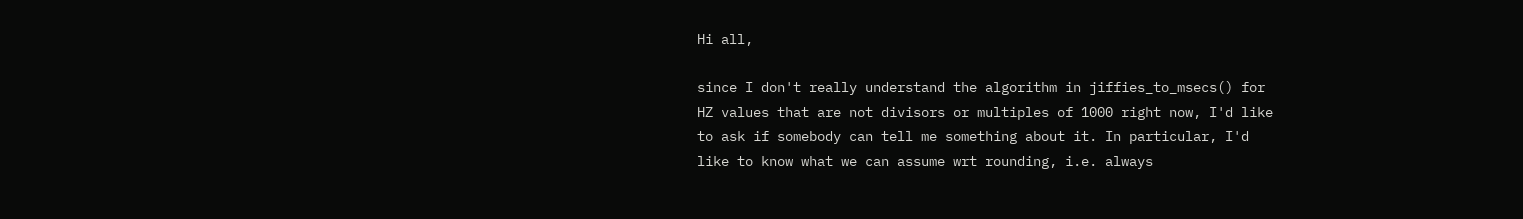Hi all,

since I don't really understand the algorithm in jiffies_to_msecs() for
HZ values that are not divisors or multiples of 1000 right now, I'd like
to ask if somebody can tell me something about it. In particular, I'd
like to know what we can assume wrt rounding, i.e. always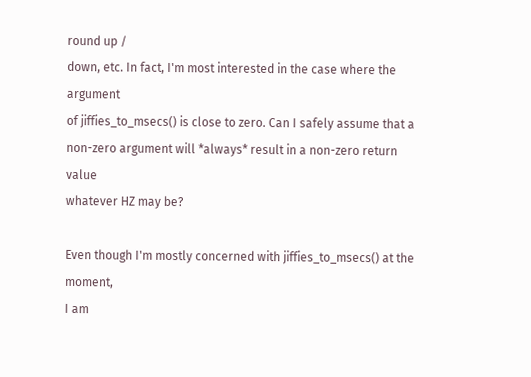round up /
down, etc. In fact, I'm most interested in the case where the argument
of jiffies_to_msecs() is close to zero. Can I safely assume that a
non-zero argument will *always* result in a non-zero return value
whatever HZ may be?

Even though I'm mostly concerned with jiffies_to_msecs() at the moment,
I am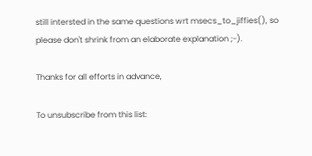still intersted in the same questions wrt msecs_to_jiffies(), so
please don't shrink from an elaborate explanation ;-).

Thanks for all efforts in advance,

To unsubscribe from this list: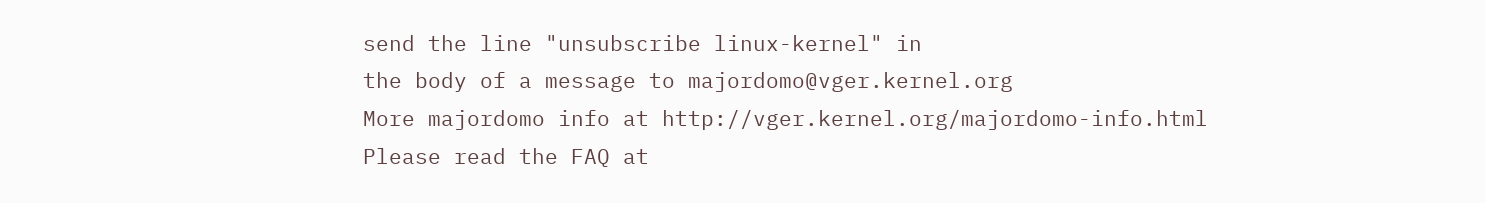send the line "unsubscribe linux-kernel" in
the body of a message to majordomo@vger.kernel.org
More majordomo info at http://vger.kernel.org/majordomo-info.html
Please read the FAQ at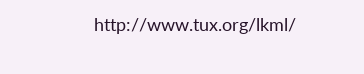http://www.tux.org/lkml/